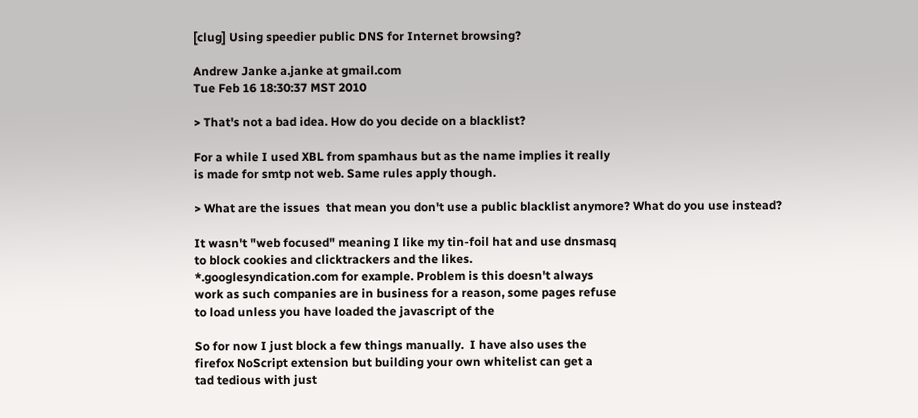[clug] Using speedier public DNS for Internet browsing?

Andrew Janke a.janke at gmail.com
Tue Feb 16 18:30:37 MST 2010

> That's not a bad idea. How do you decide on a blacklist?

For a while I used XBL from spamhaus but as the name implies it really
is made for smtp not web. Same rules apply though.

> What are the issues  that mean you don't use a public blacklist anymore? What do you use instead?

It wasn't "web focused" meaning I like my tin-foil hat and use dnsmasq
to block cookies and clicktrackers and the likes.
*.googlesyndication.com for example. Problem is this doesn't always
work as such companies are in business for a reason, some pages refuse
to load unless you have loaded the javascript of the

So for now I just block a few things manually.  I have also uses the
firefox NoScript extension but building your own whitelist can get a
tad tedious with just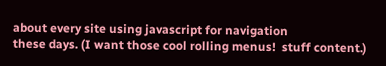about every site using javascript for navigation
these days. (I want those cool rolling menus!  stuff content.)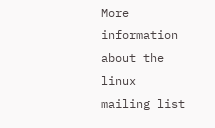More information about the linux mailing list